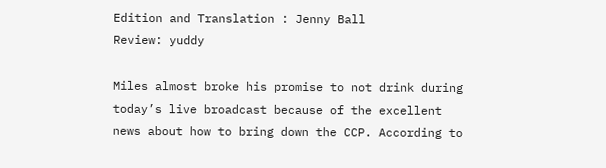Edition and Translation : Jenny Ball
Review: yuddy

Miles almost broke his promise to not drink during today’s live broadcast because of the excellent news about how to bring down the CCP. According to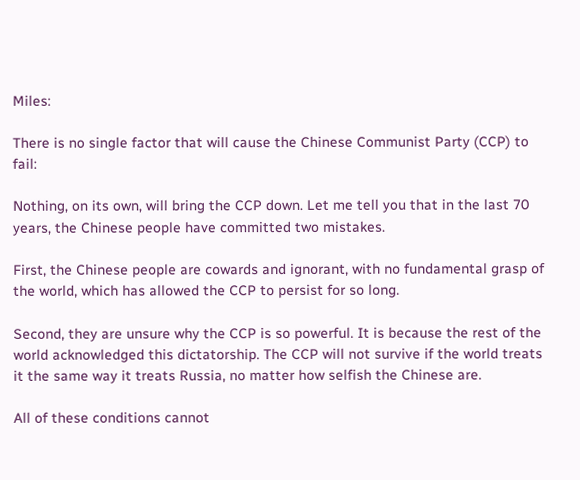Miles:

There is no single factor that will cause the Chinese Communist Party (CCP) to fail:

Nothing, on its own, will bring the CCP down. Let me tell you that in the last 70 years, the Chinese people have committed two mistakes.

First, the Chinese people are cowards and ignorant, with no fundamental grasp of the world, which has allowed the CCP to persist for so long.

Second, they are unsure why the CCP is so powerful. It is because the rest of the world acknowledged this dictatorship. The CCP will not survive if the world treats it the same way it treats Russia, no matter how selfish the Chinese are.

All of these conditions cannot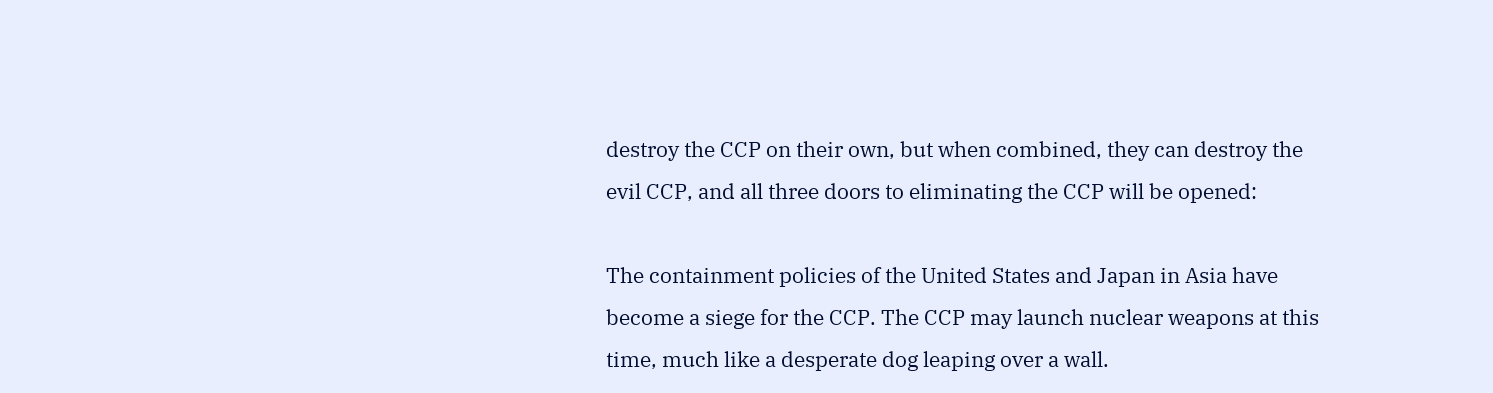destroy the CCP on their own, but when combined, they can destroy the evil CCP, and all three doors to eliminating the CCP will be opened:

The containment policies of the United States and Japan in Asia have become a siege for the CCP. The CCP may launch nuclear weapons at this time, much like a desperate dog leaping over a wall.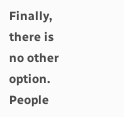Finally, there is no other option. People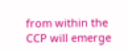from within the CCP will emerge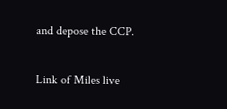and depose the CCP.

Link of Miles live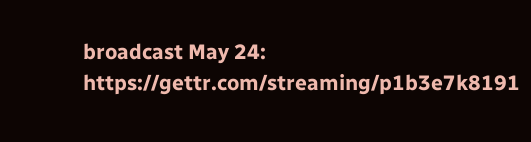broadcast May 24: https://gettr.com/streaming/p1b3e7k8191